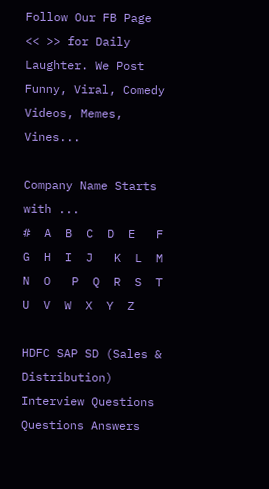Follow Our FB Page << >> for Daily Laughter. We Post Funny, Viral, Comedy Videos, Memes, Vines...

Company Name Starts with ...
#  A  B  C  D  E   F  G  H  I  J   K  L  M  N  O   P  Q  R  S  T   U  V  W  X  Y  Z

HDFC SAP SD (Sales & Distribution) Interview Questions
Questions Answers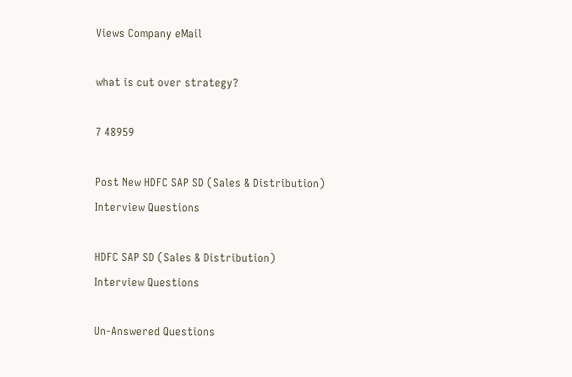Views Company eMail

what is cut over strategy?

7 48959

Post New HDFC SAP SD (Sales & Distribution) Interview Questions

HDFC SAP SD (Sales & Distribution) Interview Questions

Un-Answered Questions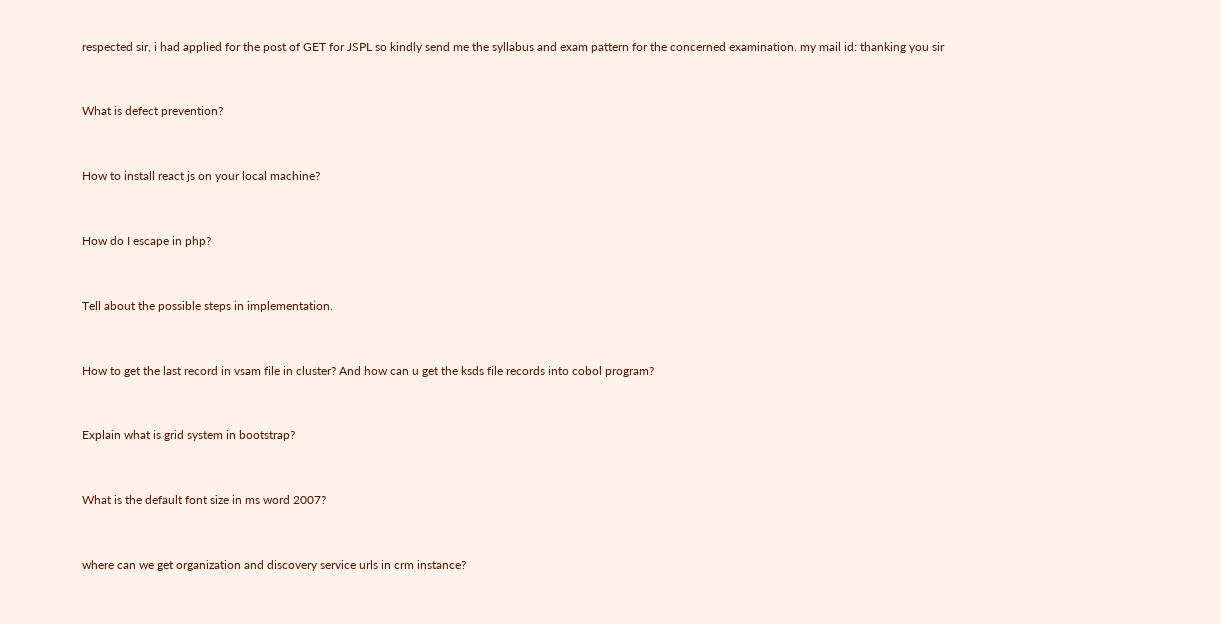respected sir, i had applied for the post of GET for JSPL so kindly send me the syllabus and exam pattern for the concerned examination. my mail id: thanking you sir


What is defect prevention?


How to install react js on your local machine?


How do I escape in php?


Tell about the possible steps in implementation.


How to get the last record in vsam file in cluster? And how can u get the ksds file records into cobol program?


Explain what is grid system in bootstrap?


What is the default font size in ms word 2007?


where can we get organization and discovery service urls in crm instance?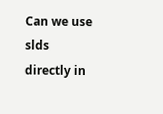Can we use slds directly in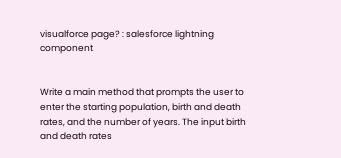visualforce page? : salesforce lightning component


Write a main method that prompts the user to enter the starting population, birth and death rates, and the number of years. The input birth and death rates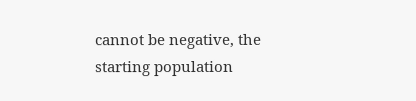cannot be negative, the starting population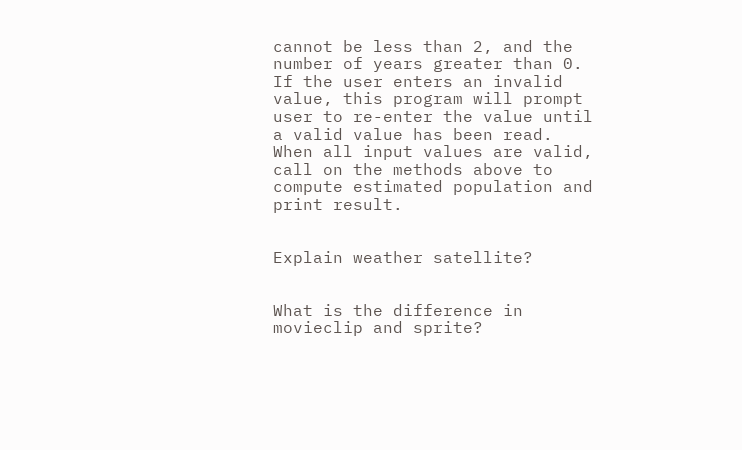cannot be less than 2, and the number of years greater than 0. If the user enters an invalid value, this program will prompt user to re-enter the value until a valid value has been read. When all input values are valid, call on the methods above to compute estimated population and print result.


Explain weather satellite?


What is the difference in movieclip and sprite?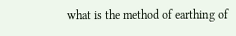what is the method of earthing of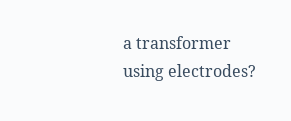a transformer using electrodes?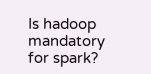Is hadoop mandatory for spark?